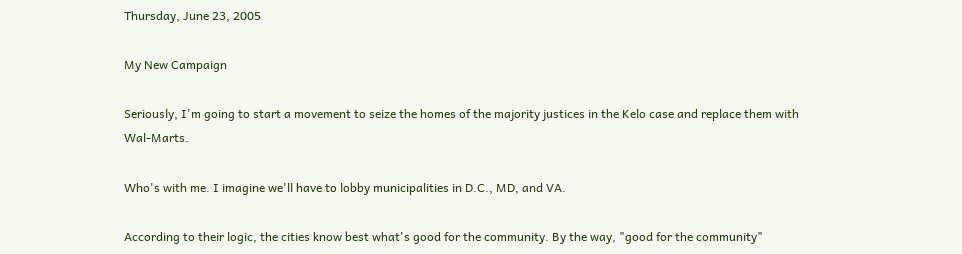Thursday, June 23, 2005

My New Campaign

Seriously, I'm going to start a movement to seize the homes of the majority justices in the Kelo case and replace them with Wal-Marts.

Who's with me. I imagine we'll have to lobby municipalities in D.C., MD, and VA.

According to their logic, the cities know best what's good for the community. By the way, "good for the community"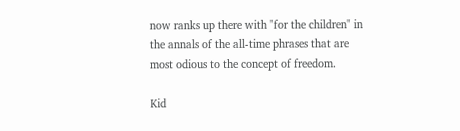now ranks up there with "for the children" in the annals of the all-time phrases that are most odious to the concept of freedom.

Kid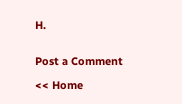H.


Post a Comment

<< Home